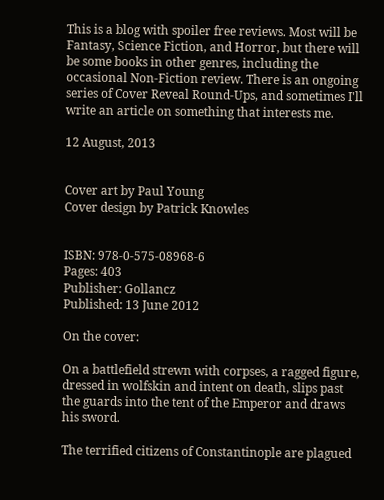This is a blog with spoiler free reviews. Most will be Fantasy, Science Fiction, and Horror, but there will be some books in other genres, including the occasional Non-Fiction review. There is an ongoing series of Cover Reveal Round-Ups, and sometimes I'll write an article on something that interests me.

12 August, 2013


Cover art by Paul Young
Cover design by Patrick Knowles


ISBN: 978-0-575-08968-6
Pages: 403
Publisher: Gollancz
Published: 13 June 2012

On the cover:

On a battlefield strewn with corpses, a ragged figure, dressed in wolfskin and intent on death, slips past the guards into the tent of the Emperor and draws his sword.

The terrified citizens of Constantinople are plagued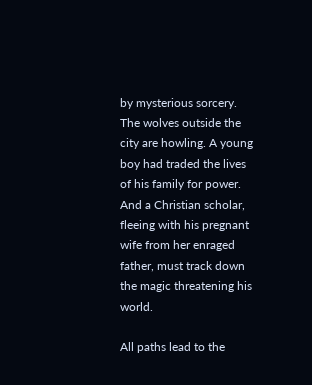by mysterious sorcery. The wolves outside the city are howling. A young boy had traded the lives of his family for power. And a Christian scholar, fleeing with his pregnant wife from her enraged father, must track down the magic threatening his world.

All paths lead to the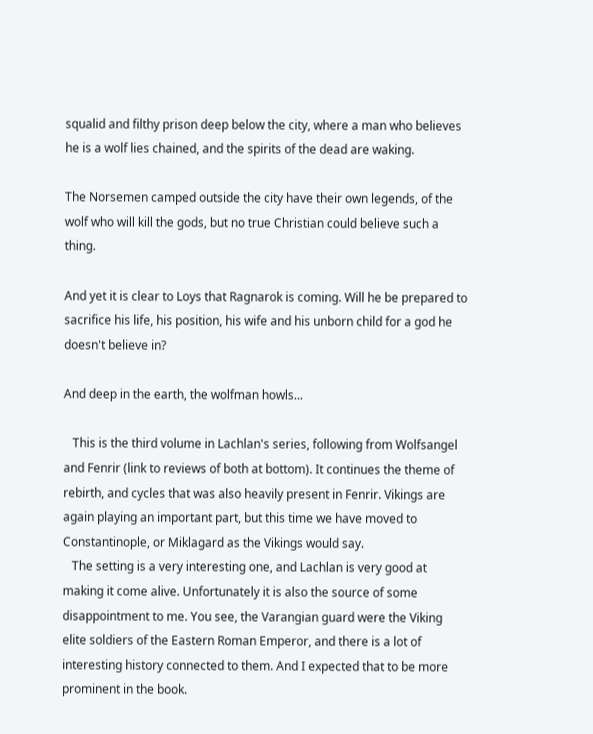squalid and filthy prison deep below the city, where a man who believes he is a wolf lies chained, and the spirits of the dead are waking.

The Norsemen camped outside the city have their own legends, of the wolf who will kill the gods, but no true Christian could believe such a thing.

And yet it is clear to Loys that Ragnarok is coming. Will he be prepared to sacrifice his life, his position, his wife and his unborn child for a god he doesn't believe in?

And deep in the earth, the wolfman howls...

   This is the third volume in Lachlan's series, following from Wolfsangel and Fenrir (link to reviews of both at bottom). It continues the theme of rebirth, and cycles that was also heavily present in Fenrir. Vikings are again playing an important part, but this time we have moved to Constantinople, or Miklagard as the Vikings would say.
   The setting is a very interesting one, and Lachlan is very good at making it come alive. Unfortunately it is also the source of some disappointment to me. You see, the Varangian guard were the Viking elite soldiers of the Eastern Roman Emperor, and there is a lot of interesting history connected to them. And I expected that to be more prominent in the book.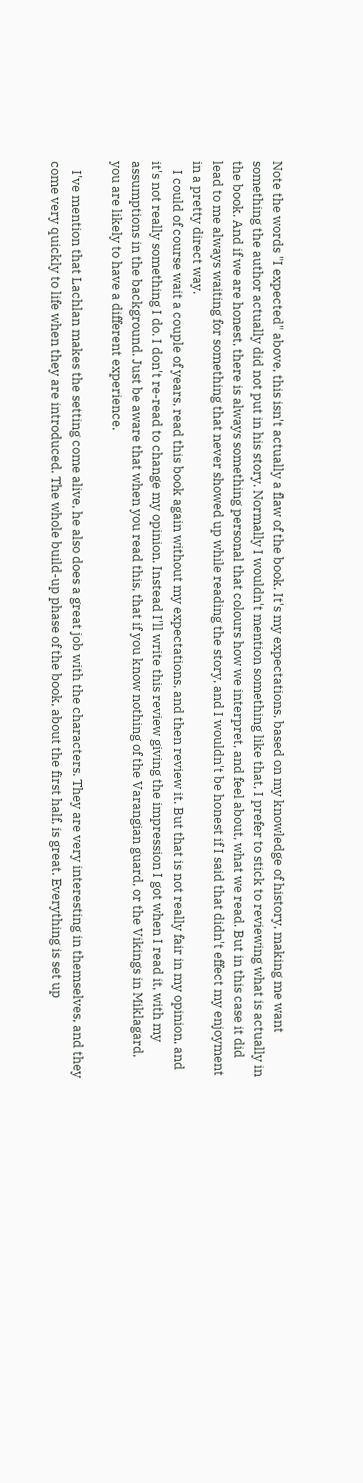Note the words "I expected" above, this isn't actually a flaw of the book. It's my expectations, based on my knowledge of history, making me want something the author actually did not put in his story. Normally I wouldn't mention something like that, I prefer to stick to reviewing what is actually in the book. And if we are honest, there is always something personal that colours how we interpret, and feel about, what we read. But in this case it did lead to me always waiting for something that never showed up while reading the story, and I wouldn't be honest if I said that didn't effect my enjoyment in a pretty direct way.
   I could of course wait a couple of years, read this book again without my expectations, and then review it. But that is not really fair in my opinion, and it's not really something I do. I don't re-read to change my opinion. Instead I'll write this review giving the impression I got when I read it, with my assumptions in the background. Just be aware that when you read this, that if you know nothing of the Varangian guard, or the Vikings in Miklagard, you are likely to have a different experience.

   I've mention that Lachlan makes the setting come alive, he also does a great job with the characters. They are very interesting in themselves, and they come very quickly to life when they are introduced. The whole build-up phase of the book, about the first half, is great. Everything is set up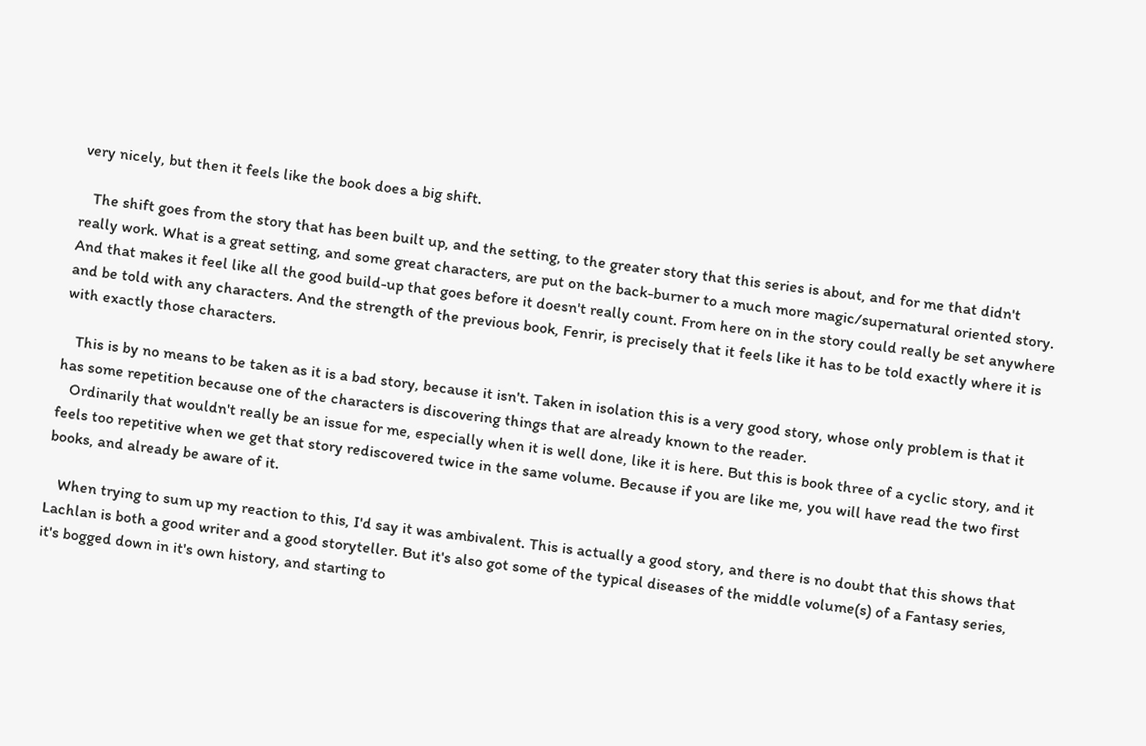very nicely, but then it feels like the book does a big shift.

   The shift goes from the story that has been built up, and the setting, to the greater story that this series is about, and for me that didn't really work. What is a great setting, and some great characters, are put on the back-burner to a much more magic/supernatural oriented story. And that makes it feel like all the good build-up that goes before it doesn't really count. From here on in the story could really be set anywhere and be told with any characters. And the strength of the previous book, Fenrir, is precisely that it feels like it has to be told exactly where it is with exactly those characters.

   This is by no means to be taken as it is a bad story, because it isn't. Taken in isolation this is a very good story, whose only problem is that it has some repetition because one of the characters is discovering things that are already known to the reader.
   Ordinarily that wouldn't really be an issue for me, especially when it is well done, like it is here. But this is book three of a cyclic story, and it feels too repetitive when we get that story rediscovered twice in the same volume. Because if you are like me, you will have read the two first books, and already be aware of it.

   When trying to sum up my reaction to this, I'd say it was ambivalent. This is actually a good story, and there is no doubt that this shows that Lachlan is both a good writer and a good storyteller. But it's also got some of the typical diseases of the middle volume(s) of a Fantasy series, it's bogged down in it's own history, and starting to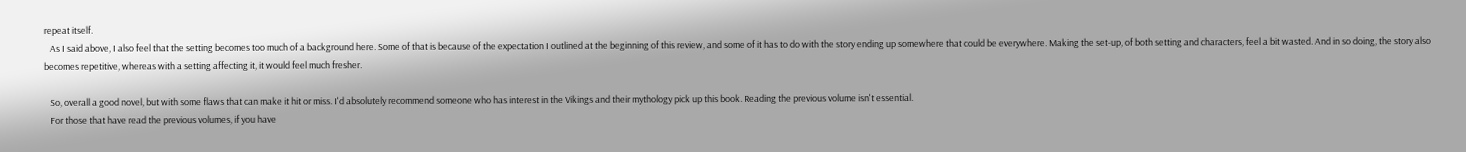repeat itself.
   As I said above, I also feel that the setting becomes too much of a background here. Some of that is because of the expectation I outlined at the beginning of this review, and some of it has to do with the story ending up somewhere that could be everywhere. Making the set-up, of both setting and characters, feel a bit wasted. And in so doing, the story also becomes repetitive, whereas with a setting affecting it, it would feel much fresher.

   So, overall a good novel, but with some flaws that can make it hit or miss. I'd absolutely recommend someone who has interest in the Vikings and their mythology pick up this book. Reading the previous volume isn't essential.
   For those that have read the previous volumes, if you have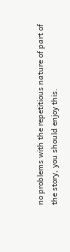no problems with the repetitious nature of part of the story, you should enjoy this.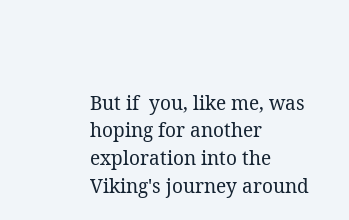But if  you, like me, was hoping for another exploration into the Viking's journey around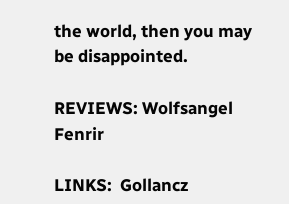the world, then you may be disappointed.

REVIEWS: Wolfsangel  Fenrir

LINKS:  Gollancz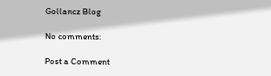Gollancz Blog

No comments:

Post a Comment